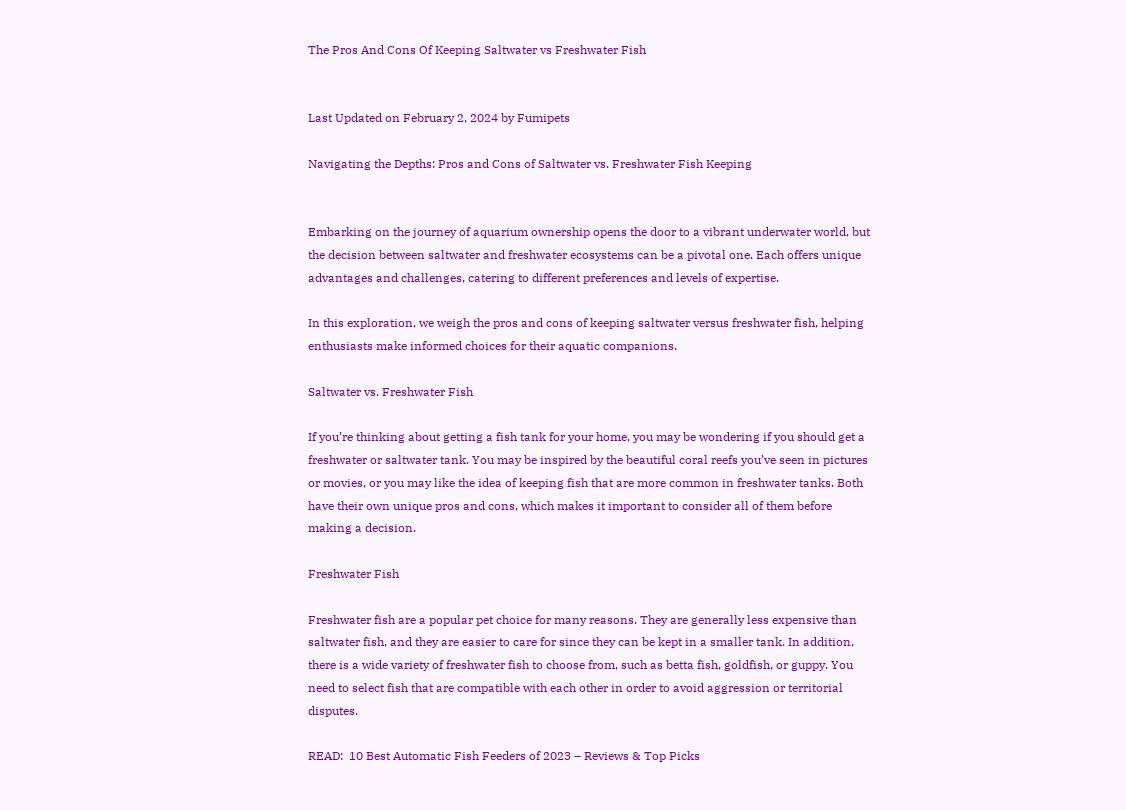The Pros And Cons Of Keeping Saltwater vs Freshwater Fish


Last Updated on February 2, 2024 by Fumipets

Navigating the Depths: Pros and Cons of Saltwater vs. Freshwater Fish Keeping


Embarking on the journey of aquarium ownership opens the door to a vibrant underwater world, but the decision between saltwater and freshwater ecosystems can be a pivotal one. Each offers unique advantages and challenges, catering to different preferences and levels of expertise.

In this exploration, we weigh the pros and cons of keeping saltwater versus freshwater fish, helping enthusiasts make informed choices for their aquatic companions.

Saltwater vs. Freshwater Fish

If you’re thinking about getting a fish tank for your home, you may be wondering if you should get a freshwater or saltwater tank. You may be inspired by the beautiful coral reefs you’ve seen in pictures or movies, or you may like the idea of keeping fish that are more common in freshwater tanks. Both have their own unique pros and cons, which makes it important to consider all of them before making a decision.

Freshwater Fish

Freshwater fish are a popular pet choice for many reasons. They are generally less expensive than saltwater fish, and they are easier to care for since they can be kept in a smaller tank. In addition, there is a wide variety of freshwater fish to choose from, such as betta fish, goldfish, or guppy. You need to select fish that are compatible with each other in order to avoid aggression or territorial disputes.

READ:  10 Best Automatic Fish Feeders of 2023 – Reviews & Top Picks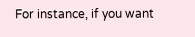For instance, if you want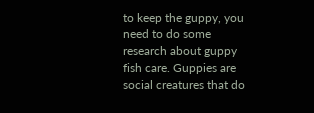to keep the guppy, you need to do some research about guppy fish care. Guppies are social creatures that do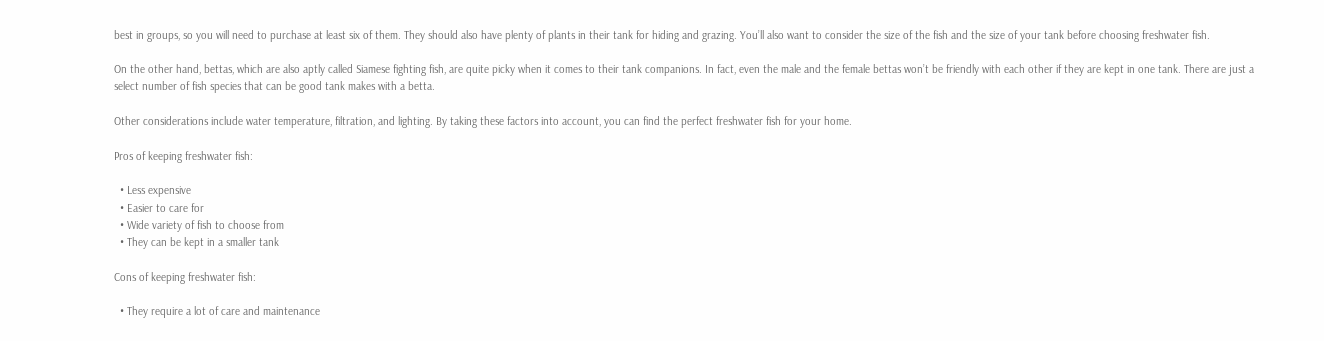best in groups, so you will need to purchase at least six of them. They should also have plenty of plants in their tank for hiding and grazing. You’ll also want to consider the size of the fish and the size of your tank before choosing freshwater fish.

On the other hand, bettas, which are also aptly called Siamese fighting fish, are quite picky when it comes to their tank companions. In fact, even the male and the female bettas won’t be friendly with each other if they are kept in one tank. There are just a select number of fish species that can be good tank makes with a betta.

Other considerations include water temperature, filtration, and lighting. By taking these factors into account, you can find the perfect freshwater fish for your home.

Pros of keeping freshwater fish:

  • Less expensive
  • Easier to care for
  • Wide variety of fish to choose from
  • They can be kept in a smaller tank

Cons of keeping freshwater fish:

  • They require a lot of care and maintenance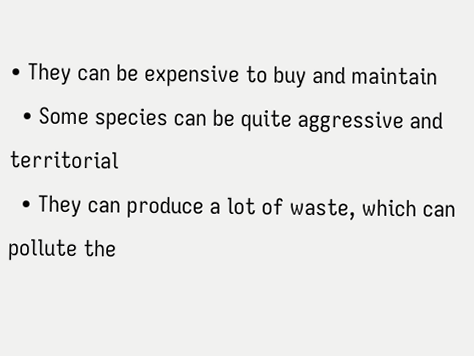• They can be expensive to buy and maintain
  • Some species can be quite aggressive and territorial
  • They can produce a lot of waste, which can pollute the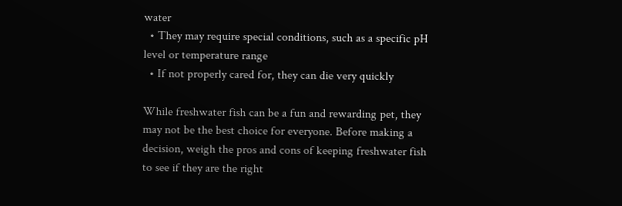water
  • They may require special conditions, such as a specific pH level or temperature range
  • If not properly cared for, they can die very quickly

While freshwater fish can be a fun and rewarding pet, they may not be the best choice for everyone. Before making a decision, weigh the pros and cons of keeping freshwater fish to see if they are the right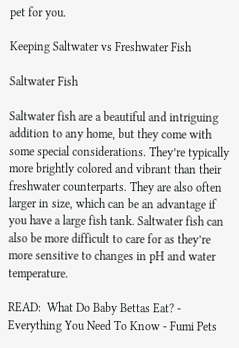pet for you.

Keeping Saltwater vs Freshwater Fish

Saltwater Fish

Saltwater fish are a beautiful and intriguing addition to any home, but they come with some special considerations. They’re typically more brightly colored and vibrant than their freshwater counterparts. They are also often larger in size, which can be an advantage if you have a large fish tank. Saltwater fish can also be more difficult to care for as they’re more sensitive to changes in pH and water temperature.

READ:  What Do Baby Bettas Eat? - Everything You Need To Know - Fumi Pets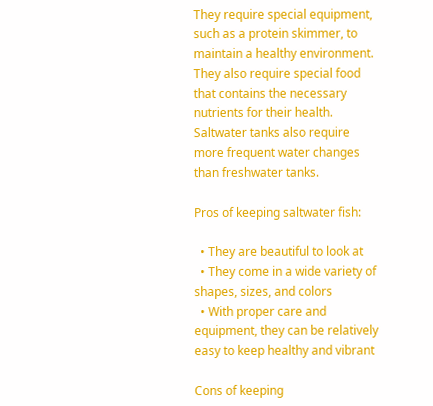They require special equipment, such as a protein skimmer, to maintain a healthy environment. They also require special food that contains the necessary nutrients for their health. Saltwater tanks also require more frequent water changes than freshwater tanks.

Pros of keeping saltwater fish:

  • They are beautiful to look at
  • They come in a wide variety of shapes, sizes, and colors
  • With proper care and equipment, they can be relatively easy to keep healthy and vibrant

Cons of keeping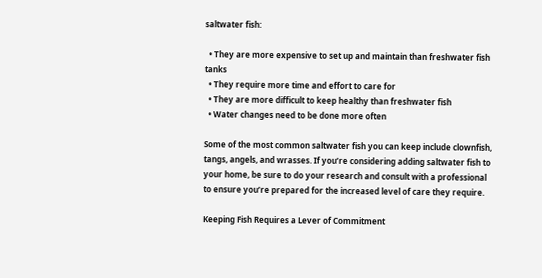saltwater fish:

  • They are more expensive to set up and maintain than freshwater fish tanks
  • They require more time and effort to care for
  • They are more difficult to keep healthy than freshwater fish
  • Water changes need to be done more often

Some of the most common saltwater fish you can keep include clownfish, tangs, angels, and wrasses. If you’re considering adding saltwater fish to your home, be sure to do your research and consult with a professional to ensure you’re prepared for the increased level of care they require.

Keeping Fish Requires a Lever of Commitment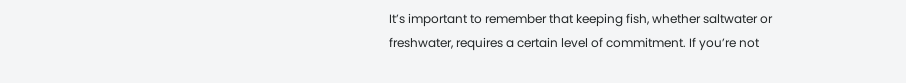It’s important to remember that keeping fish, whether saltwater or freshwater, requires a certain level of commitment. If you’re not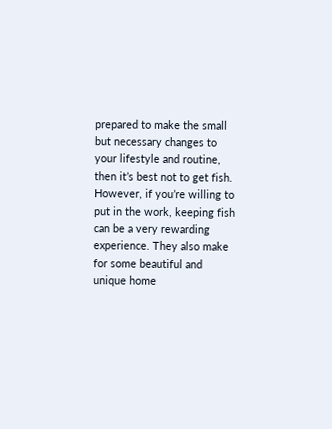prepared to make the small but necessary changes to your lifestyle and routine, then it’s best not to get fish. However, if you’re willing to put in the work, keeping fish can be a very rewarding experience. They also make for some beautiful and unique home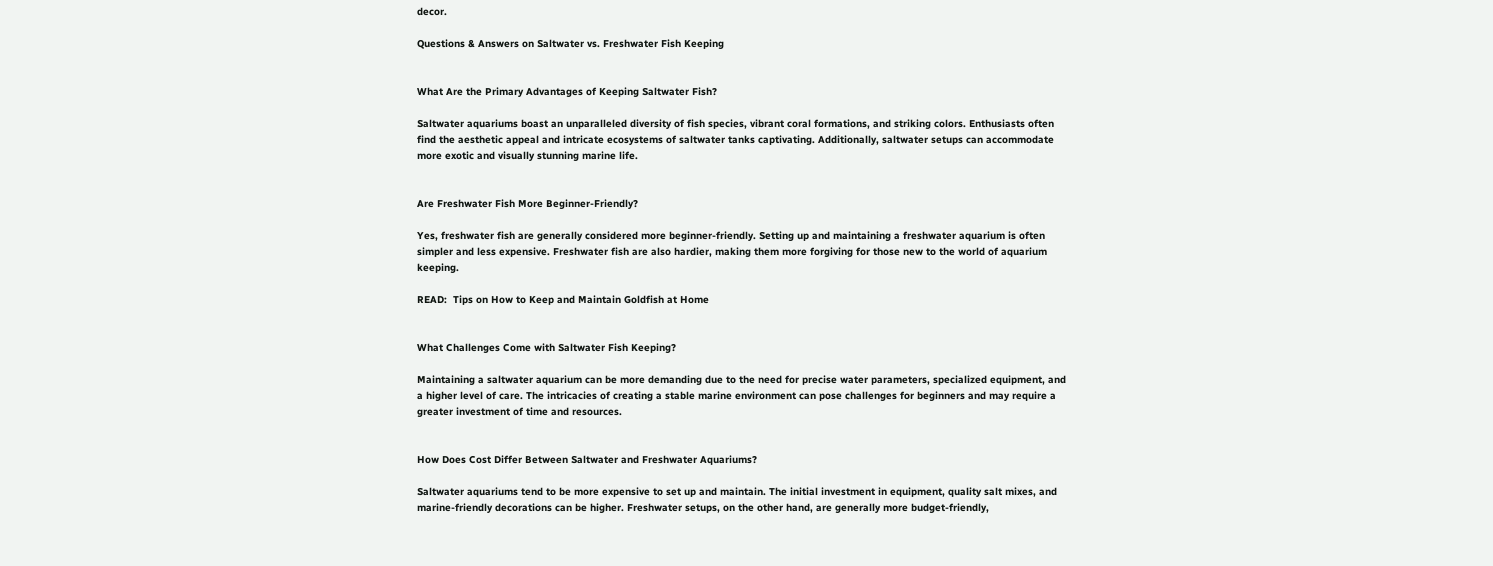decor.

Questions & Answers on Saltwater vs. Freshwater Fish Keeping


What Are the Primary Advantages of Keeping Saltwater Fish?

Saltwater aquariums boast an unparalleled diversity of fish species, vibrant coral formations, and striking colors. Enthusiasts often find the aesthetic appeal and intricate ecosystems of saltwater tanks captivating. Additionally, saltwater setups can accommodate more exotic and visually stunning marine life.


Are Freshwater Fish More Beginner-Friendly?

Yes, freshwater fish are generally considered more beginner-friendly. Setting up and maintaining a freshwater aquarium is often simpler and less expensive. Freshwater fish are also hardier, making them more forgiving for those new to the world of aquarium keeping.

READ:  Tips on How to Keep and Maintain Goldfish at Home


What Challenges Come with Saltwater Fish Keeping?

Maintaining a saltwater aquarium can be more demanding due to the need for precise water parameters, specialized equipment, and a higher level of care. The intricacies of creating a stable marine environment can pose challenges for beginners and may require a greater investment of time and resources.


How Does Cost Differ Between Saltwater and Freshwater Aquariums?

Saltwater aquariums tend to be more expensive to set up and maintain. The initial investment in equipment, quality salt mixes, and marine-friendly decorations can be higher. Freshwater setups, on the other hand, are generally more budget-friendly,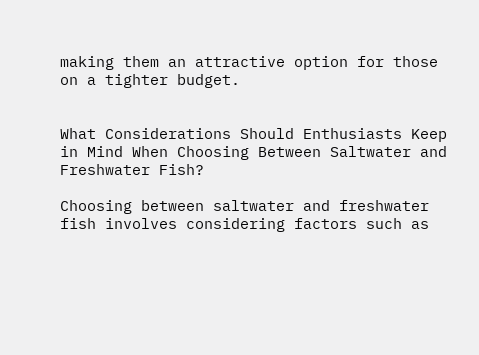making them an attractive option for those on a tighter budget.


What Considerations Should Enthusiasts Keep in Mind When Choosing Between Saltwater and Freshwater Fish?

Choosing between saltwater and freshwater fish involves considering factors such as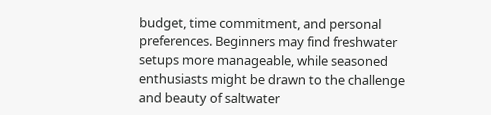budget, time commitment, and personal preferences. Beginners may find freshwater setups more manageable, while seasoned enthusiasts might be drawn to the challenge and beauty of saltwater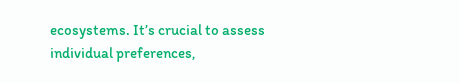ecosystems. It’s crucial to assess individual preferences,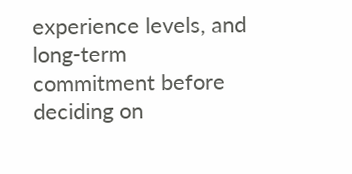experience levels, and long-term commitment before deciding on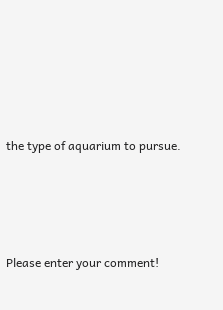the type of aquarium to pursue.




Please enter your comment!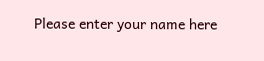Please enter your name here